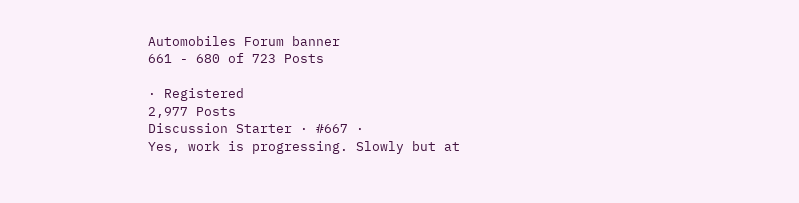Automobiles Forum banner
661 - 680 of 723 Posts

· Registered
2,977 Posts
Discussion Starter · #667 ·
Yes, work is progressing. Slowly but at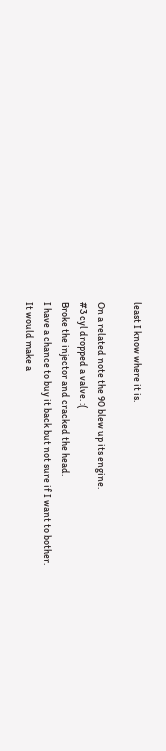least I know where it is.

On a related note the 90 blew up its engine.
#3 cyl dropped a valve. :(
Broke the injector and cracked the head.
I have a chance to buy it back but not sure if I want to bother.
It would make a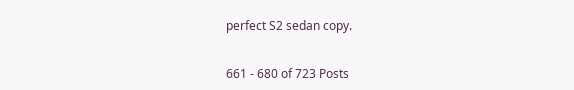perfect S2 sedan copy.


661 - 680 of 723 Posts